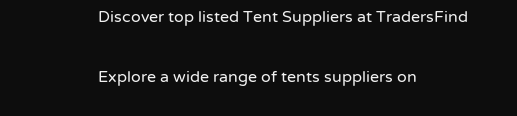Discover top listed Tent Suppliers at TradersFind

Explore a wide range of tents suppliers on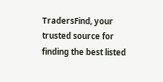TradersFind, your trusted source for finding the best listed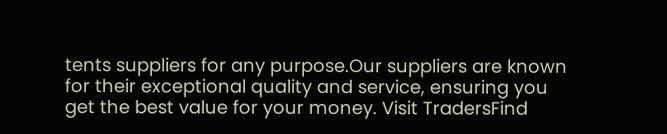tents suppliers for any purpose.Our suppliers are known for their exceptional quality and service, ensuring you get the best value for your money. Visit TradersFind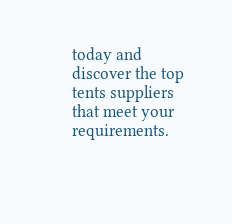today and discover the top tents suppliers that meet your requirements.